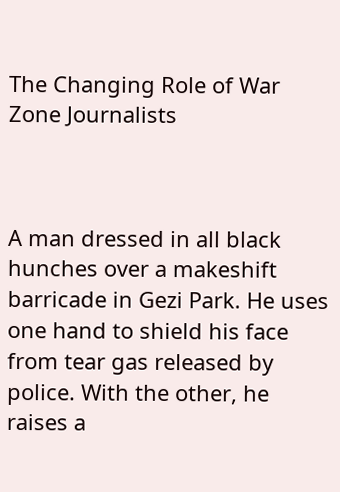The Changing Role of War Zone Journalists



A man dressed in all black hunches over a makeshift barricade in Gezi Park. He uses one hand to shield his face from tear gas released by police. With the other, he raises a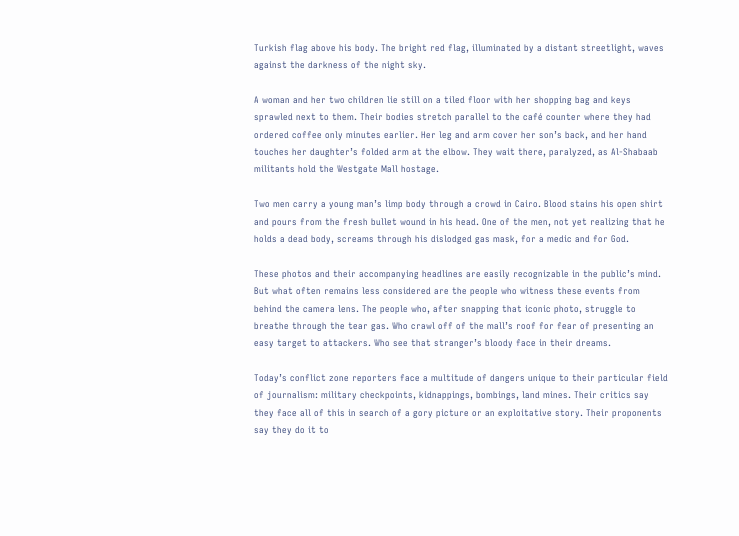Turkish flag above his body. The bright red flag, illuminated by a distant streetlight, waves against the darkness of the night sky.

A woman and her two children lie still on a tiled floor with her shopping bag and keys sprawled next to them. Their bodies stretch parallel to the café counter where they had ordered coffee only minutes earlier. Her leg and arm cover her son’s back, and her hand touches her daughter’s folded arm at the elbow. They wait there, paralyzed, as Al-Shabaab militants hold the Westgate Mall hostage.

Two men carry a young man’s limp body through a crowd in Cairo. Blood stains his open shirt and pours from the fresh bullet wound in his head. One of the men, not yet realizing that he holds a dead body, screams through his dislodged gas mask, for a medic and for God.

These photos and their accompanying headlines are easily recognizable in the public’s mind. But what often remains less considered are the people who witness these events from behind the camera lens. The people who, after snapping that iconic photo, struggle to breathe through the tear gas. Who crawl off of the mall’s roof for fear of presenting an easy target to attackers. Who see that stranger’s bloody face in their dreams.

Today’s conflict zone reporters face a multitude of dangers unique to their particular field of journalism: military checkpoints, kidnappings, bombings, land mines. Their critics say they face all of this in search of a gory picture or an exploitative story. Their proponents say they do it to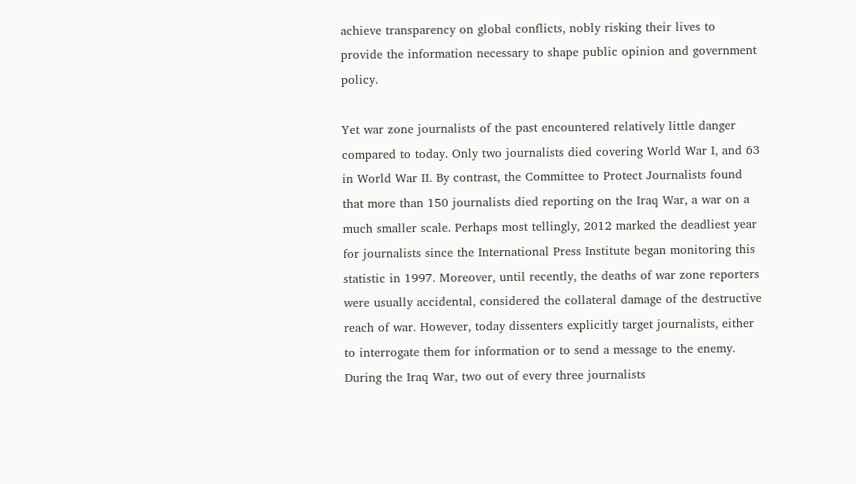achieve transparency on global conflicts, nobly risking their lives to provide the information necessary to shape public opinion and government policy.

Yet war zone journalists of the past encountered relatively little danger compared to today. Only two journalists died covering World War I, and 63 in World War II. By contrast, the Committee to Protect Journalists found that more than 150 journalists died reporting on the Iraq War, a war on a much smaller scale. Perhaps most tellingly, 2012 marked the deadliest year for journalists since the International Press Institute began monitoring this statistic in 1997. Moreover, until recently, the deaths of war zone reporters were usually accidental, considered the collateral damage of the destructive reach of war. However, today dissenters explicitly target journalists, either to interrogate them for information or to send a message to the enemy. During the Iraq War, two out of every three journalists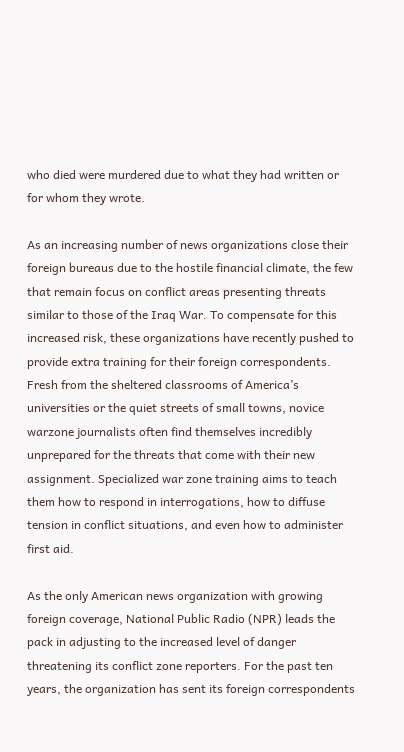who died were murdered due to what they had written or for whom they wrote.

As an increasing number of news organizations close their foreign bureaus due to the hostile financial climate, the few that remain focus on conflict areas presenting threats similar to those of the Iraq War. To compensate for this increased risk, these organizations have recently pushed to provide extra training for their foreign correspondents. Fresh from the sheltered classrooms of America’s universities or the quiet streets of small towns, novice warzone journalists often find themselves incredibly unprepared for the threats that come with their new assignment. Specialized war zone training aims to teach them how to respond in interrogations, how to diffuse tension in conflict situations, and even how to administer first aid.

As the only American news organization with growing foreign coverage, National Public Radio (NPR) leads the pack in adjusting to the increased level of danger threatening its conflict zone reporters. For the past ten years, the organization has sent its foreign correspondents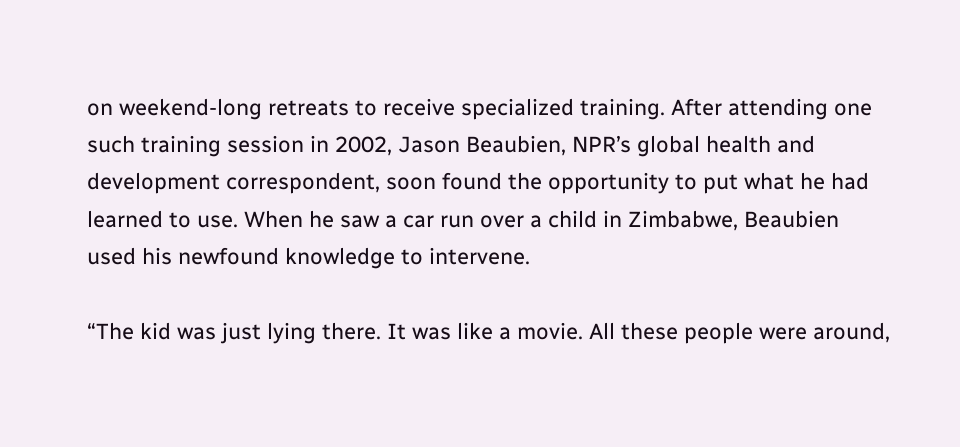on weekend-long retreats to receive specialized training. After attending one such training session in 2002, Jason Beaubien, NPR’s global health and development correspondent, soon found the opportunity to put what he had learned to use. When he saw a car run over a child in Zimbabwe, Beaubien used his newfound knowledge to intervene.

“The kid was just lying there. It was like a movie. All these people were around,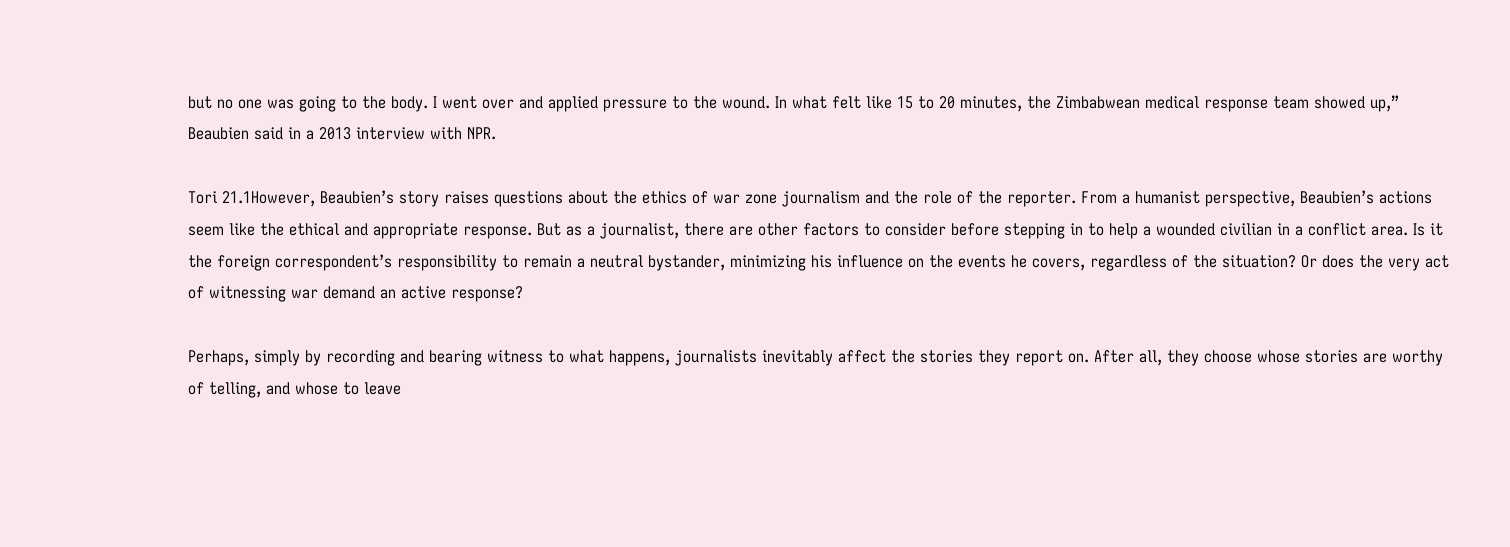but no one was going to the body. I went over and applied pressure to the wound. In what felt like 15 to 20 minutes, the Zimbabwean medical response team showed up,” Beaubien said in a 2013 interview with NPR.

Tori 21.1However, Beaubien’s story raises questions about the ethics of war zone journalism and the role of the reporter. From a humanist perspective, Beaubien’s actions seem like the ethical and appropriate response. But as a journalist, there are other factors to consider before stepping in to help a wounded civilian in a conflict area. Is it the foreign correspondent’s responsibility to remain a neutral bystander, minimizing his influence on the events he covers, regardless of the situation? Or does the very act of witnessing war demand an active response?

Perhaps, simply by recording and bearing witness to what happens, journalists inevitably affect the stories they report on. After all, they choose whose stories are worthy of telling, and whose to leave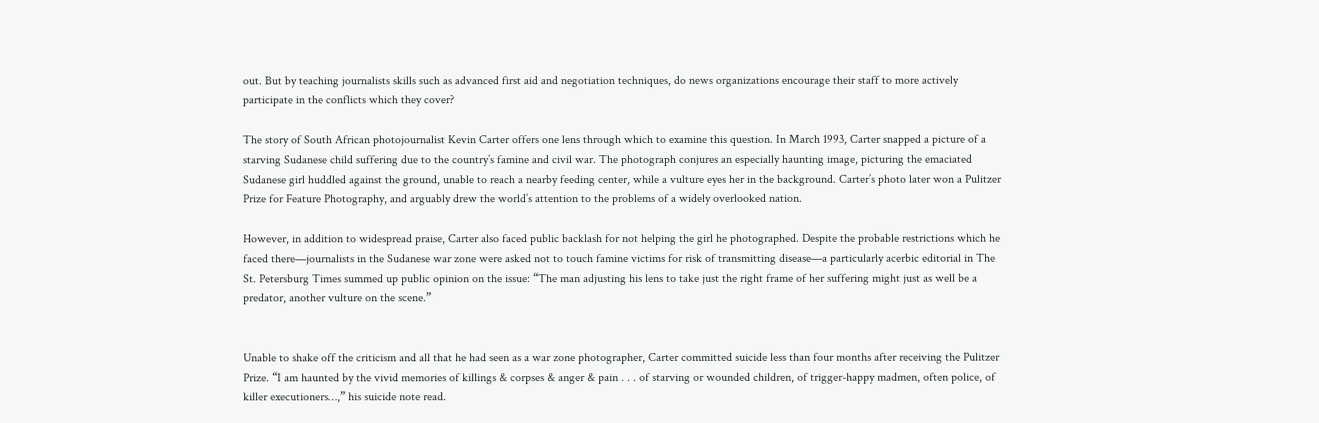out. But by teaching journalists skills such as advanced first aid and negotiation techniques, do news organizations encourage their staff to more actively participate in the conflicts which they cover?

The story of South African photojournalist Kevin Carter offers one lens through which to examine this question. In March 1993, Carter snapped a picture of a starving Sudanese child suffering due to the country’s famine and civil war. The photograph conjures an especially haunting image, picturing the emaciated Sudanese girl huddled against the ground, unable to reach a nearby feeding center, while a vulture eyes her in the background. Carter’s photo later won a Pulitzer Prize for Feature Photography, and arguably drew the world’s attention to the problems of a widely overlooked nation.

However, in addition to widespread praise, Carter also faced public backlash for not helping the girl he photographed. Despite the probable restrictions which he faced there—journalists in the Sudanese war zone were asked not to touch famine victims for risk of transmitting disease—a particularly acerbic editorial in The St. Petersburg Times summed up public opinion on the issue: “The man adjusting his lens to take just the right frame of her suffering might just as well be a predator, another vulture on the scene.”


Unable to shake off the criticism and all that he had seen as a war zone photographer, Carter committed suicide less than four months after receiving the Pulitzer Prize. “I am haunted by the vivid memories of killings & corpses & anger & pain . . . of starving or wounded children, of trigger-happy madmen, often police, of killer executioners…,” his suicide note read.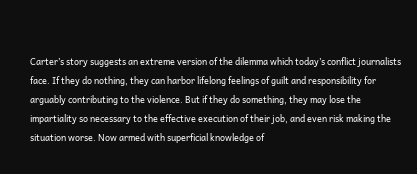Carter’s story suggests an extreme version of the dilemma which today’s conflict journalists face. If they do nothing, they can harbor lifelong feelings of guilt and responsibility for arguably contributing to the violence. But if they do something, they may lose the impartiality so necessary to the effective execution of their job, and even risk making the situation worse. Now armed with superficial knowledge of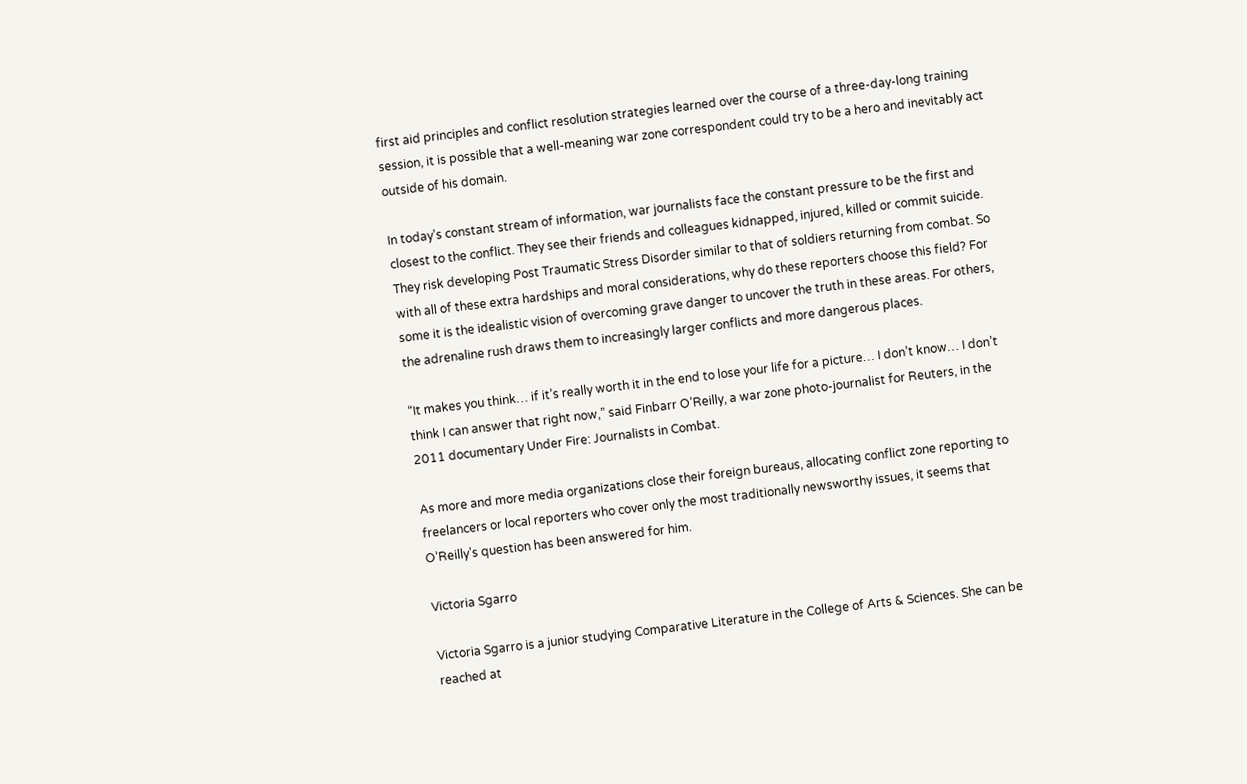first aid principles and conflict resolution strategies learned over the course of a three-day-long training session, it is possible that a well-meaning war zone correspondent could try to be a hero and inevitably act outside of his domain.

In today’s constant stream of information, war journalists face the constant pressure to be the first and closest to the conflict. They see their friends and colleagues kidnapped, injured, killed or commit suicide. They risk developing Post Traumatic Stress Disorder similar to that of soldiers returning from combat. So with all of these extra hardships and moral considerations, why do these reporters choose this field? For some it is the idealistic vision of overcoming grave danger to uncover the truth in these areas. For others, the adrenaline rush draws them to increasingly larger conflicts and more dangerous places.

“It makes you think… if it’s really worth it in the end to lose your life for a picture… I don’t know… I don’t think I can answer that right now,” said Finbarr O’Reilly, a war zone photo-journalist for Reuters, in the 2011 documentary Under Fire: Journalists in Combat.

As more and more media organizations close their foreign bureaus, allocating conflict zone reporting to freelancers or local reporters who cover only the most traditionally newsworthy issues, it seems that O’Reilly’s question has been answered for him.

Victoria Sgarro

Victoria Sgarro is a junior studying Comparative Literature in the College of Arts & Sciences. She can be reached at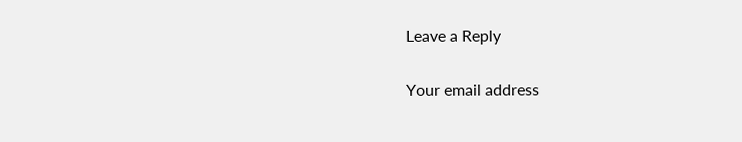Leave a Reply

Your email address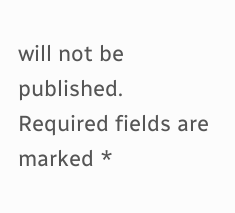will not be published. Required fields are marked *